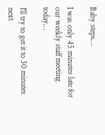Baby steps…

I was only 45 minutes late for our weekly staff meeting today…

I’ll try to get it to 30 minutes next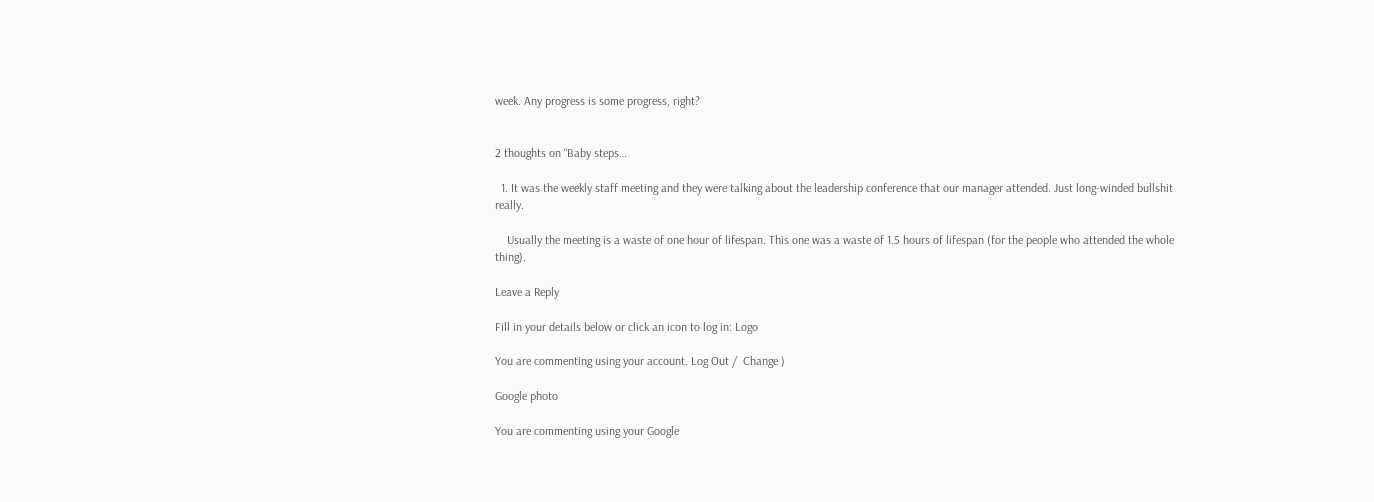week. Any progress is some progress, right?


2 thoughts on “Baby steps…

  1. It was the weekly staff meeting and they were talking about the leadership conference that our manager attended. Just long-winded bullshit really.

    Usually the meeting is a waste of one hour of lifespan. This one was a waste of 1.5 hours of lifespan (for the people who attended the whole thing).

Leave a Reply

Fill in your details below or click an icon to log in: Logo

You are commenting using your account. Log Out /  Change )

Google photo

You are commenting using your Google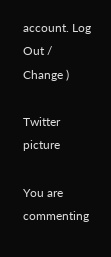account. Log Out /  Change )

Twitter picture

You are commenting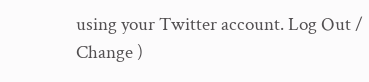using your Twitter account. Log Out /  Change )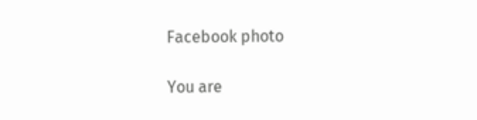Facebook photo

You are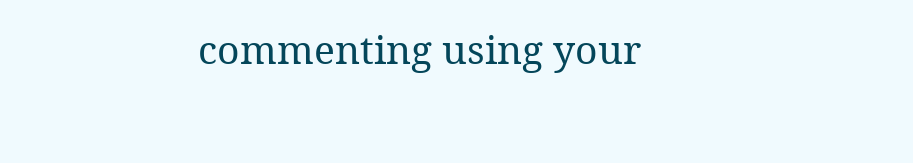commenting using your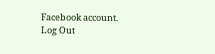Facebook account. Log Out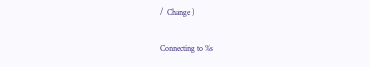/  Change )

Connecting to %s